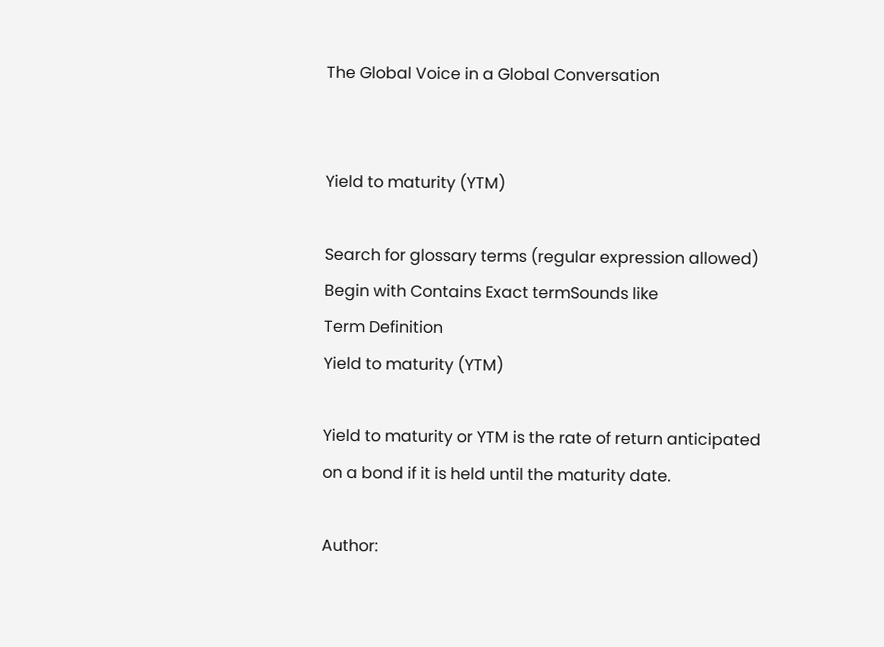The Global Voice in a Global Conversation


Yield to maturity (YTM)

Search for glossary terms (regular expression allowed)
Begin with Contains Exact termSounds like
Term Definition
Yield to maturity (YTM)

Yield to maturity or YTM is the rate of return anticipated on a bond if it is held until the maturity date.

Author: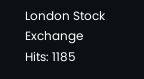London Stock Exchange
Hits: 1185